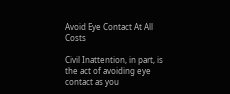Avoid Eye Contact At All Costs

Civil Inattention, in part, is the act of avoiding eye contact as you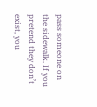pass someone on the sidewalk. If you pretend they don’t exist, you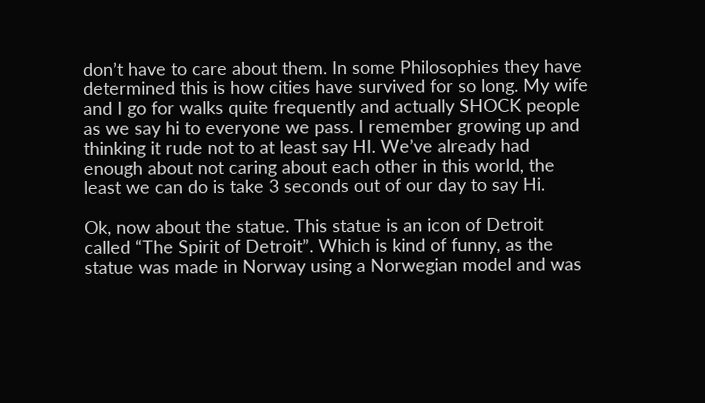don’t have to care about them. In some Philosophies they have determined this is how cities have survived for so long. My wife and I go for walks quite frequently and actually SHOCK people as we say hi to everyone we pass. I remember growing up and thinking it rude not to at least say HI. We’ve already had enough about not caring about each other in this world, the least we can do is take 3 seconds out of our day to say Hi.

Ok, now about the statue. This statue is an icon of Detroit called “The Spirit of Detroit”. Which is kind of funny, as the statue was made in Norway using a Norwegian model and was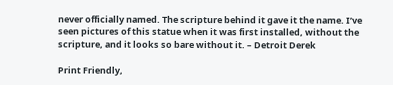never officially named. The scripture behind it gave it the name. I’ve seen pictures of this statue when it was first installed, without the scripture, and it looks so bare without it. – Detroit Derek

Print Friendly,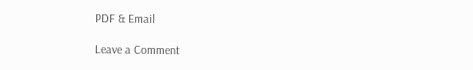PDF & Email

Leave a Comment